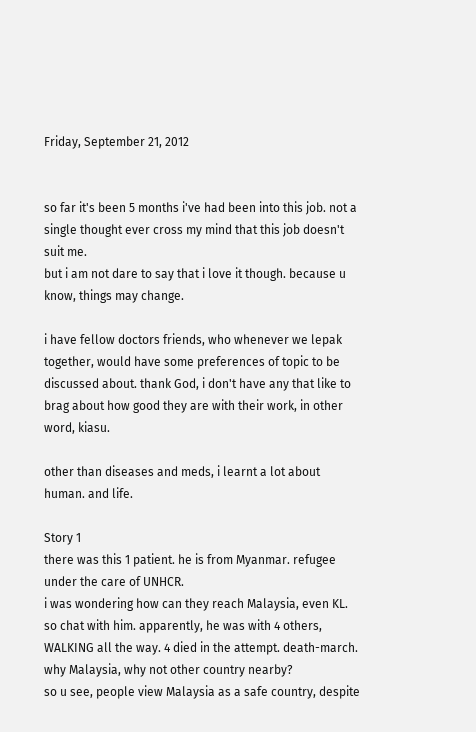Friday, September 21, 2012


so far it's been 5 months i've had been into this job. not a single thought ever cross my mind that this job doesn't suit me.
but i am not dare to say that i love it though. because u know, things may change.

i have fellow doctors friends, who whenever we lepak together, would have some preferences of topic to be discussed about. thank God, i don't have any that like to brag about how good they are with their work, in other word, kiasu.

other than diseases and meds, i learnt a lot about human. and life.

Story 1
there was this 1 patient. he is from Myanmar. refugee under the care of UNHCR.
i was wondering how can they reach Malaysia, even KL. so chat with him. apparently, he was with 4 others, WALKING all the way. 4 died in the attempt. death-march.
why Malaysia, why not other country nearby?
so u see, people view Malaysia as a safe country, despite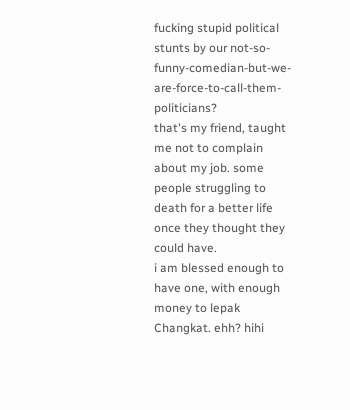fucking stupid political stunts by our not-so-funny-comedian-but-we-are-force-to-call-them-politicians?
that's my friend, taught me not to complain about my job. some people struggling to death for a better life once they thought they could have.
i am blessed enough to have one, with enough money to lepak Changkat. ehh? hihi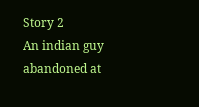Story 2
An indian guy abandoned at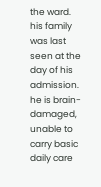the ward. his family was last seen at the day of his admission. he is brain-damaged, unable to carry basic daily care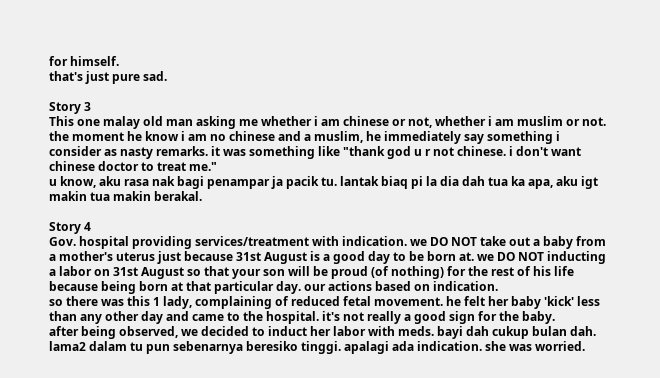for himself.
that's just pure sad.

Story 3
This one malay old man asking me whether i am chinese or not, whether i am muslim or not. the moment he know i am no chinese and a muslim, he immediately say something i consider as nasty remarks. it was something like "thank god u r not chinese. i don't want chinese doctor to treat me."
u know, aku rasa nak bagi penampar ja pacik tu. lantak biaq pi la dia dah tua ka apa, aku igt makin tua makin berakal.

Story 4
Gov. hospital providing services/treatment with indication. we DO NOT take out a baby from a mother's uterus just because 31st August is a good day to be born at. we DO NOT inducting a labor on 31st August so that your son will be proud (of nothing) for the rest of his life because being born at that particular day. our actions based on indication.
so there was this 1 lady, complaining of reduced fetal movement. he felt her baby 'kick' less than any other day and came to the hospital. it's not really a good sign for the baby.
after being observed, we decided to induct her labor with meds. bayi dah cukup bulan dah. lama2 dalam tu pun sebenarnya beresiko tinggi. apalagi ada indication. she was worried.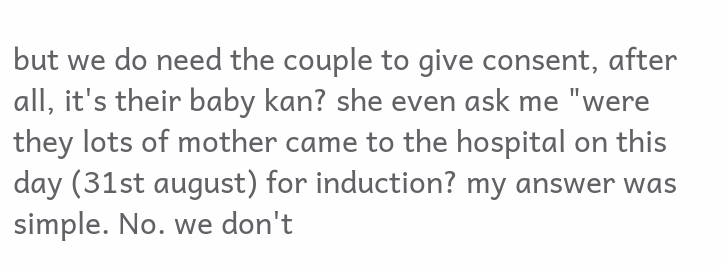but we do need the couple to give consent, after all, it's their baby kan? she even ask me "were they lots of mother came to the hospital on this day (31st august) for induction? my answer was simple. No. we don't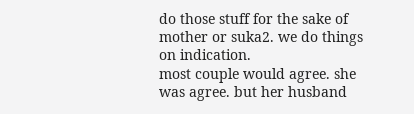do those stuff for the sake of mother or suka2. we do things on indication.
most couple would agree. she was agree. but her husband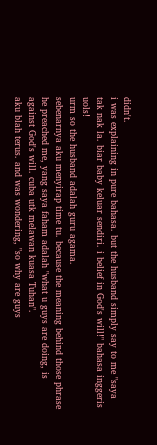didn't.
i was explaining in pure bahasa. but the husband simply say to me "saya tak nak la. biar baby keluar sendiri. i belief in God's will!" bahasa inggeris uols!
urm so the husband adalah guru agama.
sebenarnya aku menyirap time tu. because the meaning behind those phrase he preached me, yang saya faham adalah "what u guys are doing, is against God's will. cuba utk melawan kuasa Tuhan".
aku blah terus. and was wondering, "so why are guys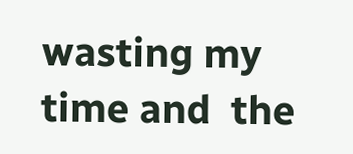wasting my time and  the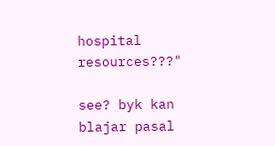hospital resources???"

see? byk kan blajar pasal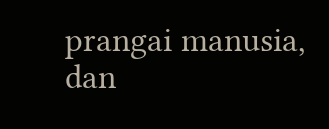prangai manusia, dan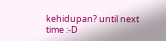kehidupan? until next time :-D